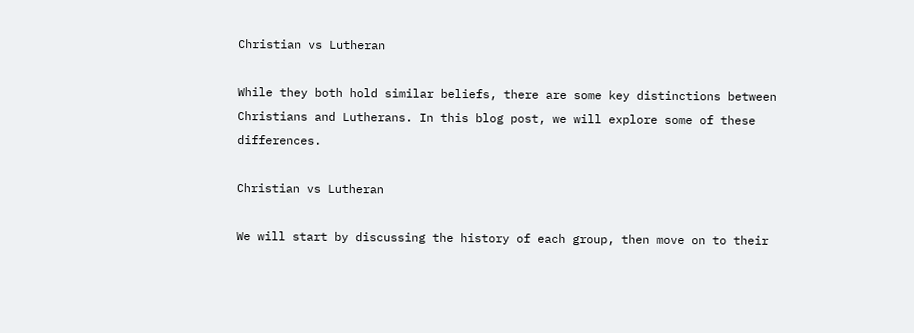Christian vs Lutheran

While they both hold similar beliefs, there are some key distinctions between Christians and Lutherans. In this blog post, we will explore some of these differences.

Christian vs Lutheran

We will start by discussing the history of each group, then move on to their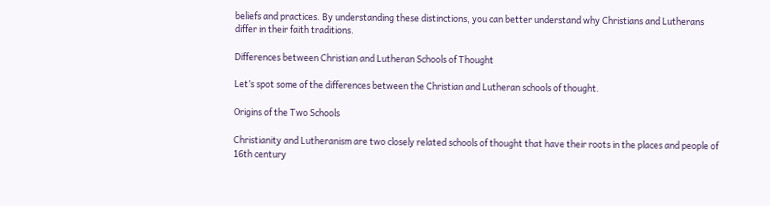beliefs and practices. By understanding these distinctions, you can better understand why Christians and Lutherans differ in their faith traditions.

Differences between Christian and Lutheran Schools of Thought

Let’s spot some of the differences between the Christian and Lutheran schools of thought.

Origins of the Two Schools

Christianity and Lutheranism are two closely related schools of thought that have their roots in the places and people of 16th century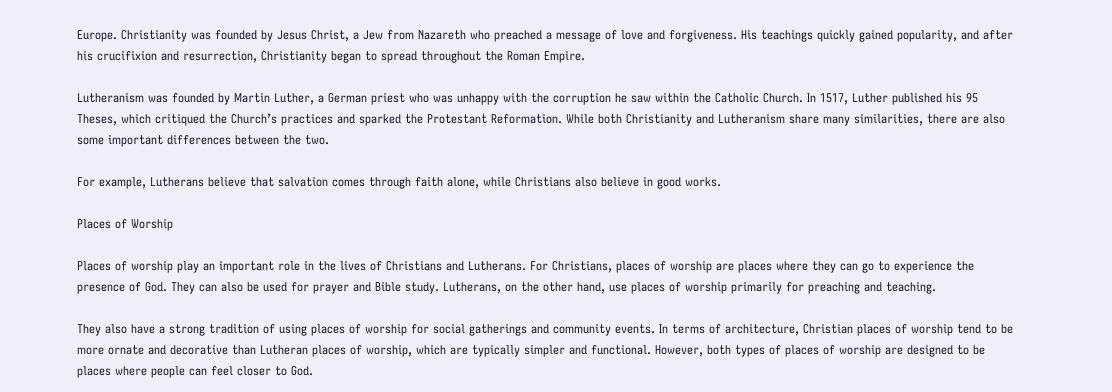Europe. Christianity was founded by Jesus Christ, a Jew from Nazareth who preached a message of love and forgiveness. His teachings quickly gained popularity, and after his crucifixion and resurrection, Christianity began to spread throughout the Roman Empire.

Lutheranism was founded by Martin Luther, a German priest who was unhappy with the corruption he saw within the Catholic Church. In 1517, Luther published his 95 Theses, which critiqued the Church’s practices and sparked the Protestant Reformation. While both Christianity and Lutheranism share many similarities, there are also some important differences between the two.

For example, Lutherans believe that salvation comes through faith alone, while Christians also believe in good works.

Places of Worship

Places of worship play an important role in the lives of Christians and Lutherans. For Christians, places of worship are places where they can go to experience the presence of God. They can also be used for prayer and Bible study. Lutherans, on the other hand, use places of worship primarily for preaching and teaching.

They also have a strong tradition of using places of worship for social gatherings and community events. In terms of architecture, Christian places of worship tend to be more ornate and decorative than Lutheran places of worship, which are typically simpler and functional. However, both types of places of worship are designed to be places where people can feel closer to God.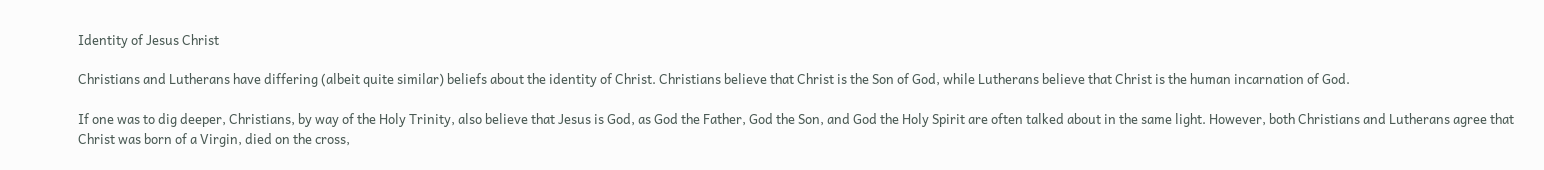Identity of Jesus Christ

Christians and Lutherans have differing (albeit quite similar) beliefs about the identity of Christ. Christians believe that Christ is the Son of God, while Lutherans believe that Christ is the human incarnation of God.

If one was to dig deeper, Christians, by way of the Holy Trinity, also believe that Jesus is God, as God the Father, God the Son, and God the Holy Spirit are often talked about in the same light. However, both Christians and Lutherans agree that Christ was born of a Virgin, died on the cross,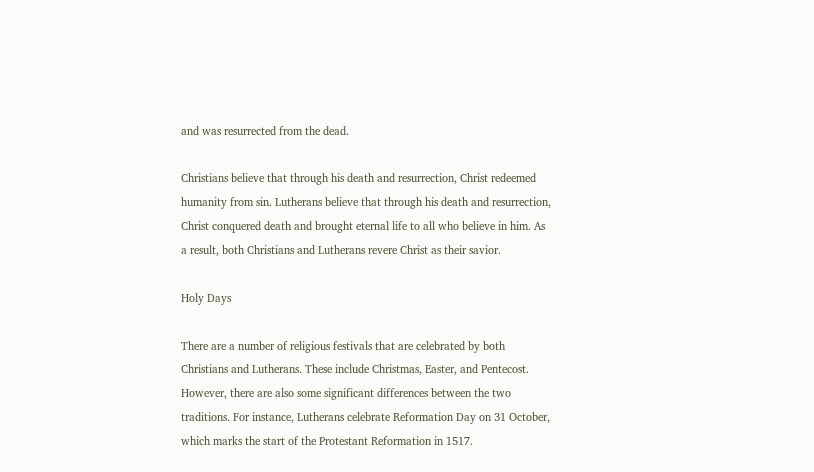and was resurrected from the dead.

Christians believe that through his death and resurrection, Christ redeemed humanity from sin. Lutherans believe that through his death and resurrection, Christ conquered death and brought eternal life to all who believe in him. As a result, both Christians and Lutherans revere Christ as their savior.

Holy Days

There are a number of religious festivals that are celebrated by both Christians and Lutherans. These include Christmas, Easter, and Pentecost. However, there are also some significant differences between the two traditions. For instance, Lutherans celebrate Reformation Day on 31 October, which marks the start of the Protestant Reformation in 1517.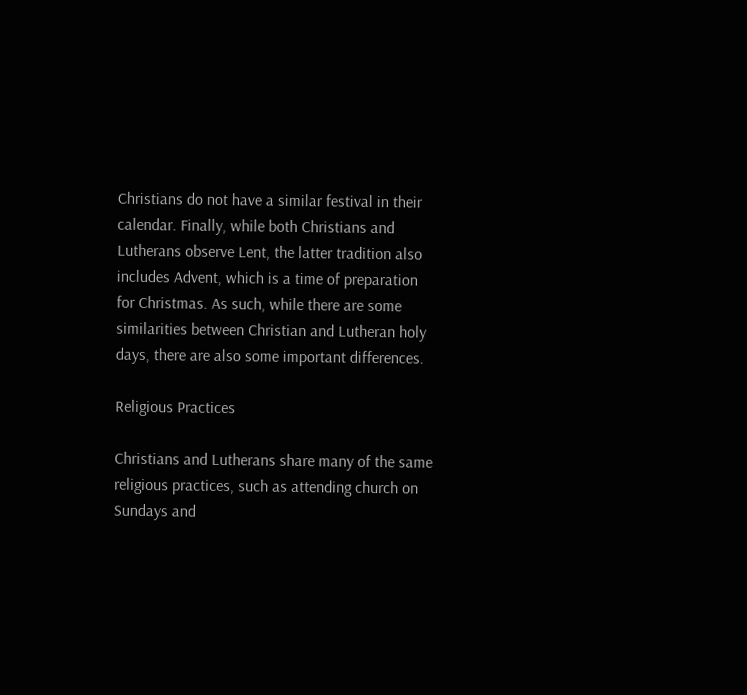Christians do not have a similar festival in their calendar. Finally, while both Christians and Lutherans observe Lent, the latter tradition also includes Advent, which is a time of preparation for Christmas. As such, while there are some similarities between Christian and Lutheran holy days, there are also some important differences.

Religious Practices

Christians and Lutherans share many of the same religious practices, such as attending church on Sundays and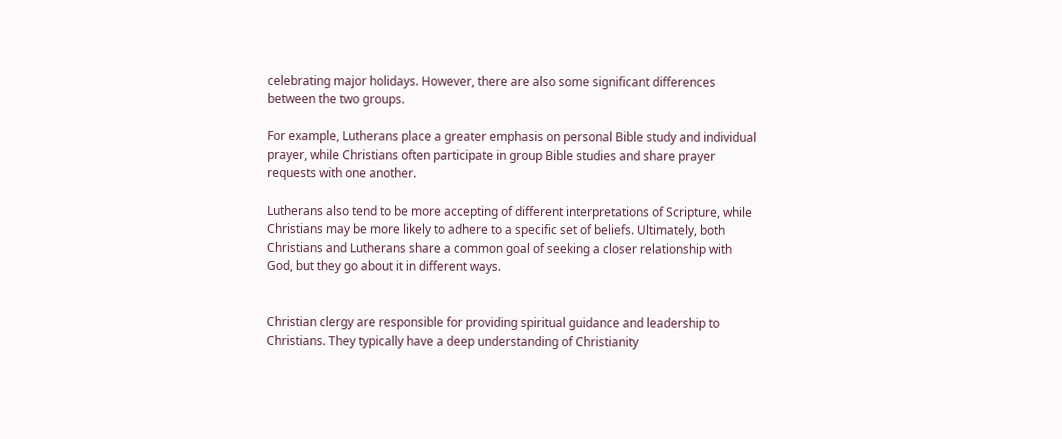celebrating major holidays. However, there are also some significant differences between the two groups.

For example, Lutherans place a greater emphasis on personal Bible study and individual prayer, while Christians often participate in group Bible studies and share prayer requests with one another.

Lutherans also tend to be more accepting of different interpretations of Scripture, while Christians may be more likely to adhere to a specific set of beliefs. Ultimately, both Christians and Lutherans share a common goal of seeking a closer relationship with God, but they go about it in different ways.


Christian clergy are responsible for providing spiritual guidance and leadership to Christians. They typically have a deep understanding of Christianity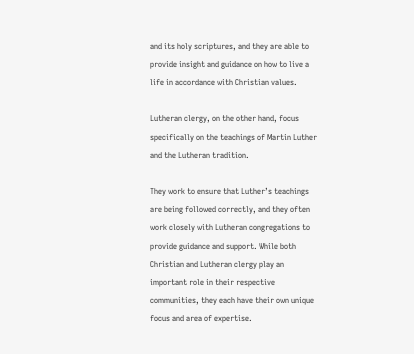and its holy scriptures, and they are able to provide insight and guidance on how to live a life in accordance with Christian values.

Lutheran clergy, on the other hand, focus specifically on the teachings of Martin Luther and the Lutheran tradition.

They work to ensure that Luther’s teachings are being followed correctly, and they often work closely with Lutheran congregations to provide guidance and support. While both Christian and Lutheran clergy play an important role in their respective communities, they each have their own unique focus and area of expertise.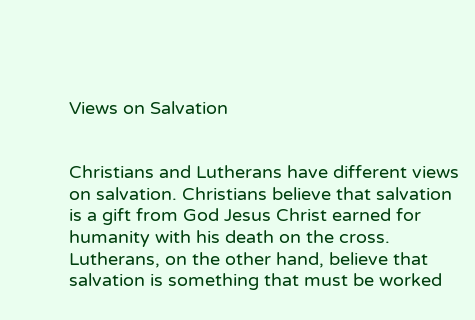Views on Salvation


Christians and Lutherans have different views on salvation. Christians believe that salvation is a gift from God Jesus Christ earned for humanity with his death on the cross. Lutherans, on the other hand, believe that salvation is something that must be worked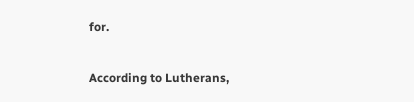for.

According to Lutherans,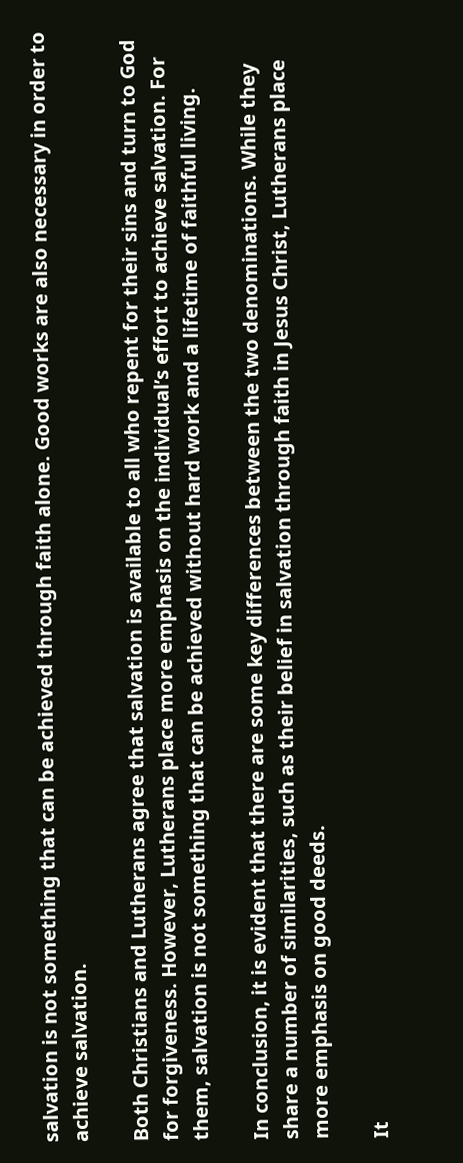salvation is not something that can be achieved through faith alone. Good works are also necessary in order to achieve salvation.

Both Christians and Lutherans agree that salvation is available to all who repent for their sins and turn to God for forgiveness. However, Lutherans place more emphasis on the individual’s effort to achieve salvation. For them, salvation is not something that can be achieved without hard work and a lifetime of faithful living.

In conclusion, it is evident that there are some key differences between the two denominations. While they share a number of similarities, such as their belief in salvation through faith in Jesus Christ, Lutherans place more emphasis on good deeds.

It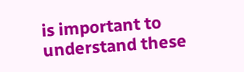is important to understand these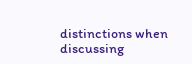distinctions when discussing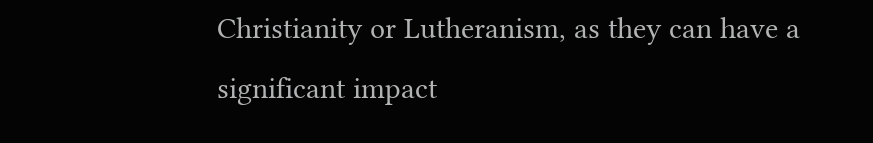Christianity or Lutheranism, as they can have a significant impact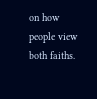on how people view both faiths.